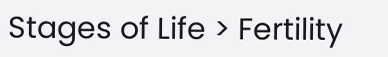Stages of Life > Fertility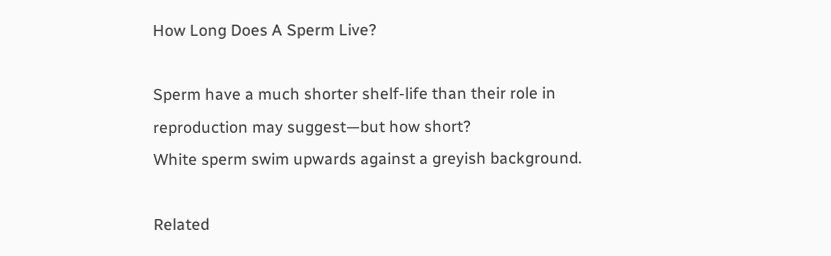How Long Does A Sperm Live?

Sperm have a much shorter shelf-life than their role in reproduction may suggest—but how short?
White sperm swim upwards against a greyish background.

Related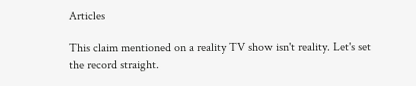Articles

This claim mentioned on a reality TV show isn't reality. Let's set the record straight.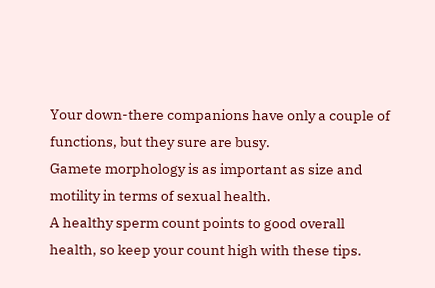Your down-there companions have only a couple of functions, but they sure are busy.
Gamete morphology is as important as size and motility in terms of sexual health.
A healthy sperm count points to good overall health, so keep your count high with these tips.